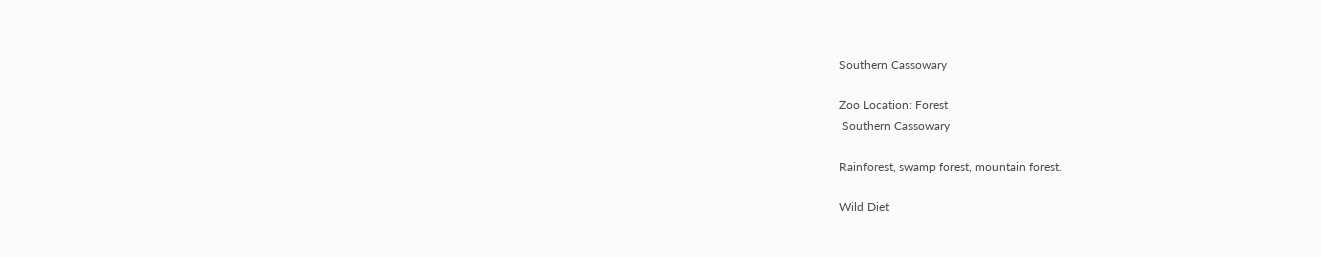Southern Cassowary

Zoo Location: Forest
 Southern Cassowary

Rainforest, swamp forest, mountain forest.

Wild Diet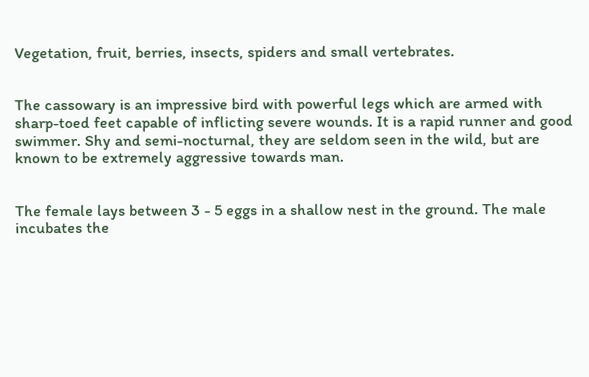Vegetation, fruit, berries, insects, spiders and small vertebrates.


The cassowary is an impressive bird with powerful legs which are armed with sharp-toed feet capable of inflicting severe wounds. It is a rapid runner and good swimmer. Shy and semi-nocturnal, they are seldom seen in the wild, but are known to be extremely aggressive towards man.


The female lays between 3 - 5 eggs in a shallow nest in the ground. The male incubates the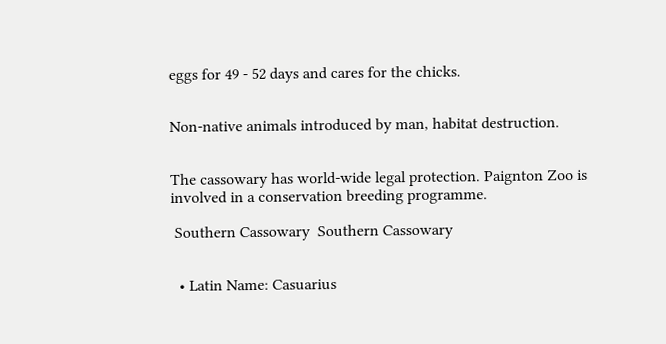eggs for 49 - 52 days and cares for the chicks.


Non-native animals introduced by man, habitat destruction.


The cassowary has world-wide legal protection. Paignton Zoo is involved in a conservation breeding programme.

 Southern Cassowary  Southern Cassowary


  • Latin Name: Casuarius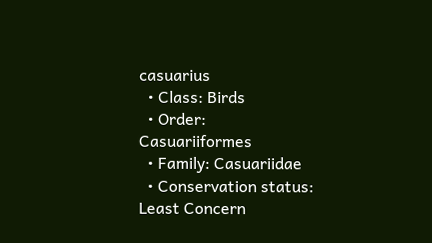casuarius
  • Class: Birds
  • Order: Casuariiformes
  • Family: Casuariidae
  • Conservation status: Least Concern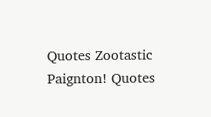Quotes Zootastic Paignton! Quotes